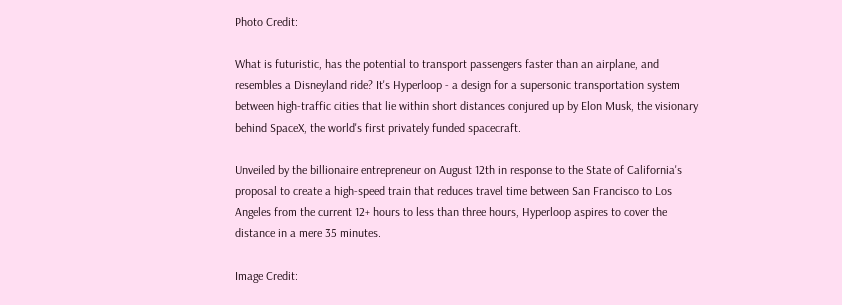Photo Credit:

What is futuristic, has the potential to transport passengers faster than an airplane, and resembles a Disneyland ride? It's Hyperloop - a design for a supersonic transportation system between high-traffic cities that lie within short distances conjured up by Elon Musk, the visionary behind SpaceX, the world's first privately funded spacecraft.

Unveiled by the billionaire entrepreneur on August 12th in response to the State of California's proposal to create a high-speed train that reduces travel time between San Francisco to Los Angeles from the current 12+ hours to less than three hours, Hyperloop aspires to cover the distance in a mere 35 minutes.

Image Credit: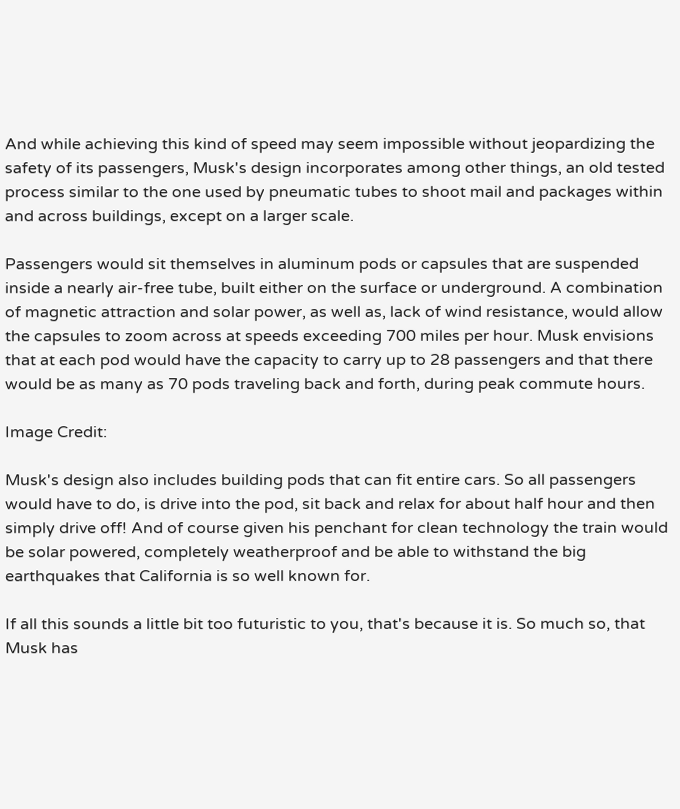And while achieving this kind of speed may seem impossible without jeopardizing the safety of its passengers, Musk's design incorporates among other things, an old tested process similar to the one used by pneumatic tubes to shoot mail and packages within and across buildings, except on a larger scale.

Passengers would sit themselves in aluminum pods or capsules that are suspended inside a nearly air-free tube, built either on the surface or underground. A combination of magnetic attraction and solar power, as well as, lack of wind resistance, would allow the capsules to zoom across at speeds exceeding 700 miles per hour. Musk envisions that at each pod would have the capacity to carry up to 28 passengers and that there would be as many as 70 pods traveling back and forth, during peak commute hours.

Image Credit:

Musk's design also includes building pods that can fit entire cars. So all passengers would have to do, is drive into the pod, sit back and relax for about half hour and then simply drive off! And of course given his penchant for clean technology the train would be solar powered, completely weatherproof and be able to withstand the big earthquakes that California is so well known for.

If all this sounds a little bit too futuristic to you, that's because it is. So much so, that Musk has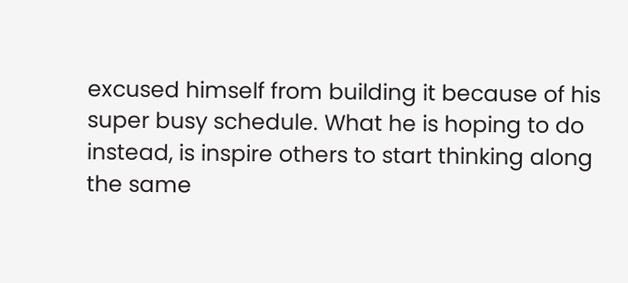excused himself from building it because of his super busy schedule. What he is hoping to do instead, is inspire others to start thinking along the same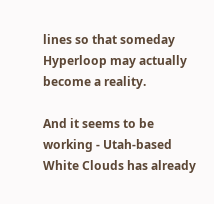lines so that someday Hyperloop may actually become a reality.

And it seems to be working - Utah-based White Clouds has already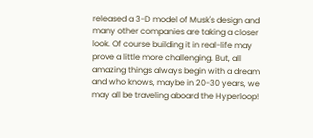released a 3-D model of Musk's design and many other companies are taking a closer look. Of course building it in real-life may prove a little more challenging. But, all amazing things always begin with a dream and who knows, maybe in 20-30 years, we may all be traveling aboard the Hyperloop!